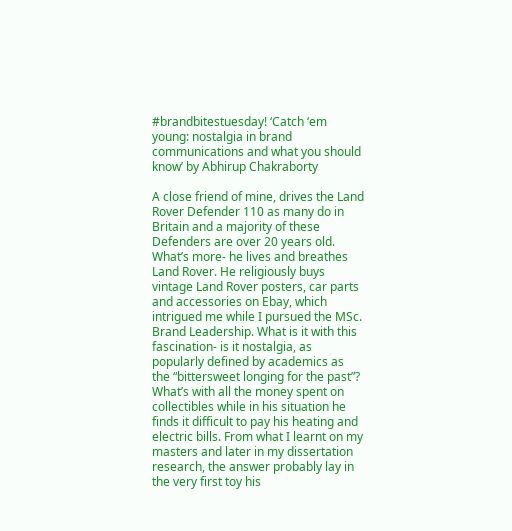#brandbitestuesday! ‘Catch ‘em young: nostalgia in brand communications and what you should know’ by Abhirup Chakraborty

A close friend of mine, drives the Land Rover Defender 110 as many do in Britain and a majority of these Defenders are over 20 years old. What’s more- he lives and breathes Land Rover. He religiously buys vintage Land Rover posters, car parts and accessories on Ebay, which intrigued me while I pursued the MSc. Brand Leadership. What is it with this fascination- is it nostalgia, as popularly defined by academics as the “bittersweet longing for the past”? What’s with all the money spent on collectibles while in his situation he finds it difficult to pay his heating and electric bills. From what I learnt on my masters and later in my dissertation research, the answer probably lay in the very first toy his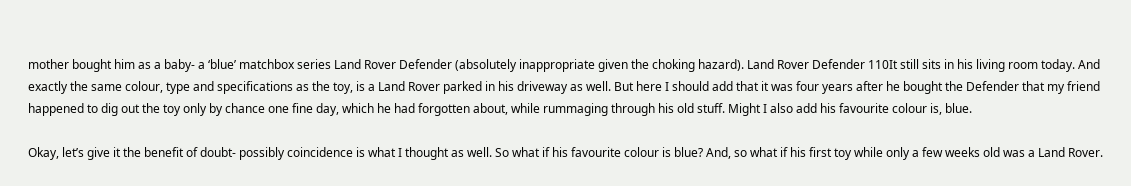mother bought him as a baby- a ‘blue’ matchbox series Land Rover Defender (absolutely inappropriate given the choking hazard). Land Rover Defender 110It still sits in his living room today. And exactly the same colour, type and specifications as the toy, is a Land Rover parked in his driveway as well. But here I should add that it was four years after he bought the Defender that my friend happened to dig out the toy only by chance one fine day, which he had forgotten about, while rummaging through his old stuff. Might I also add his favourite colour is, blue.

Okay, let’s give it the benefit of doubt- possibly coincidence is what I thought as well. So what if his favourite colour is blue? And, so what if his first toy while only a few weeks old was a Land Rover.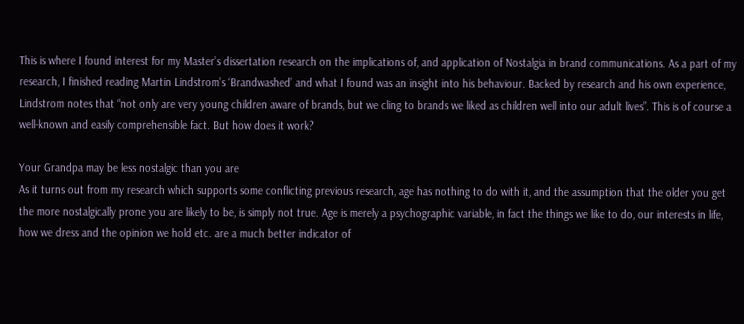This is where I found interest for my Master’s dissertation research on the implications of, and application of Nostalgia in brand communications. As a part of my research, I finished reading Martin Lindstrom’s ‘Brandwashed’ and what I found was an insight into his behaviour. Backed by research and his own experience, Lindstrom notes that “not only are very young children aware of brands, but we cling to brands we liked as children well into our adult lives”. This is of course a well-known and easily comprehensible fact. But how does it work?

Your Grandpa may be less nostalgic than you are
As it turns out from my research which supports some conflicting previous research, age has nothing to do with it, and the assumption that the older you get the more nostalgically prone you are likely to be, is simply not true. Age is merely a psychographic variable, in fact the things we like to do, our interests in life, how we dress and the opinion we hold etc. are a much better indicator of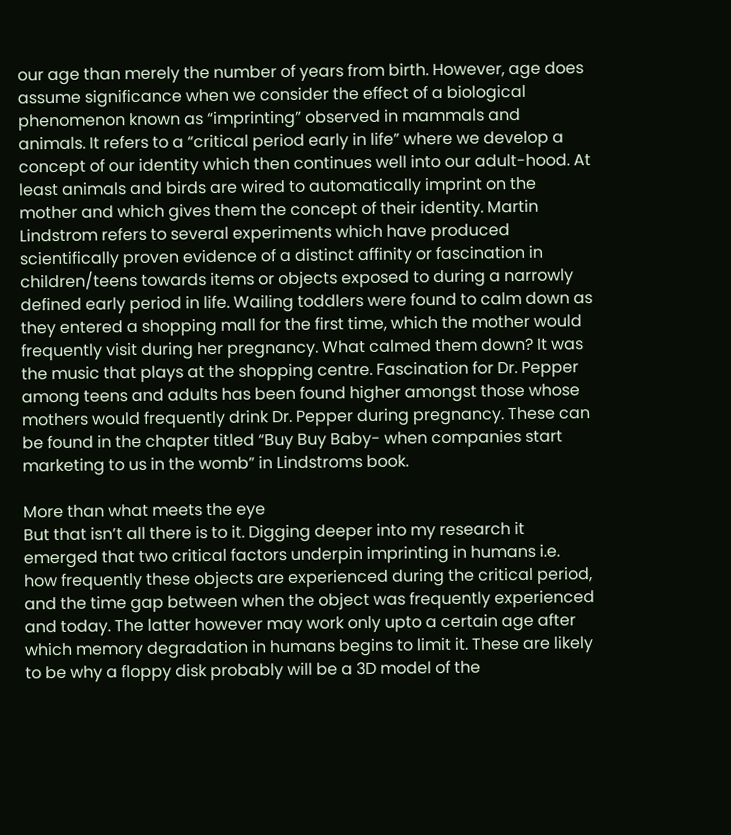our age than merely the number of years from birth. However, age does assume significance when we consider the effect of a biological phenomenon known as “imprinting” observed in mammals and animals. It refers to a “critical period early in life” where we develop a concept of our identity which then continues well into our adult-hood. At least animals and birds are wired to automatically imprint on the mother and which gives them the concept of their identity. Martin Lindstrom refers to several experiments which have produced scientifically proven evidence of a distinct affinity or fascination in children/teens towards items or objects exposed to during a narrowly defined early period in life. Wailing toddlers were found to calm down as they entered a shopping mall for the first time, which the mother would frequently visit during her pregnancy. What calmed them down? It was the music that plays at the shopping centre. Fascination for Dr. Pepper among teens and adults has been found higher amongst those whose mothers would frequently drink Dr. Pepper during pregnancy. These can be found in the chapter titled “Buy Buy Baby- when companies start marketing to us in the womb” in Lindstroms book.

More than what meets the eye
But that isn’t all there is to it. Digging deeper into my research it emerged that two critical factors underpin imprinting in humans i.e. how frequently these objects are experienced during the critical period, and the time gap between when the object was frequently experienced and today. The latter however may work only upto a certain age after which memory degradation in humans begins to limit it. These are likely to be why a floppy disk probably will be a 3D model of the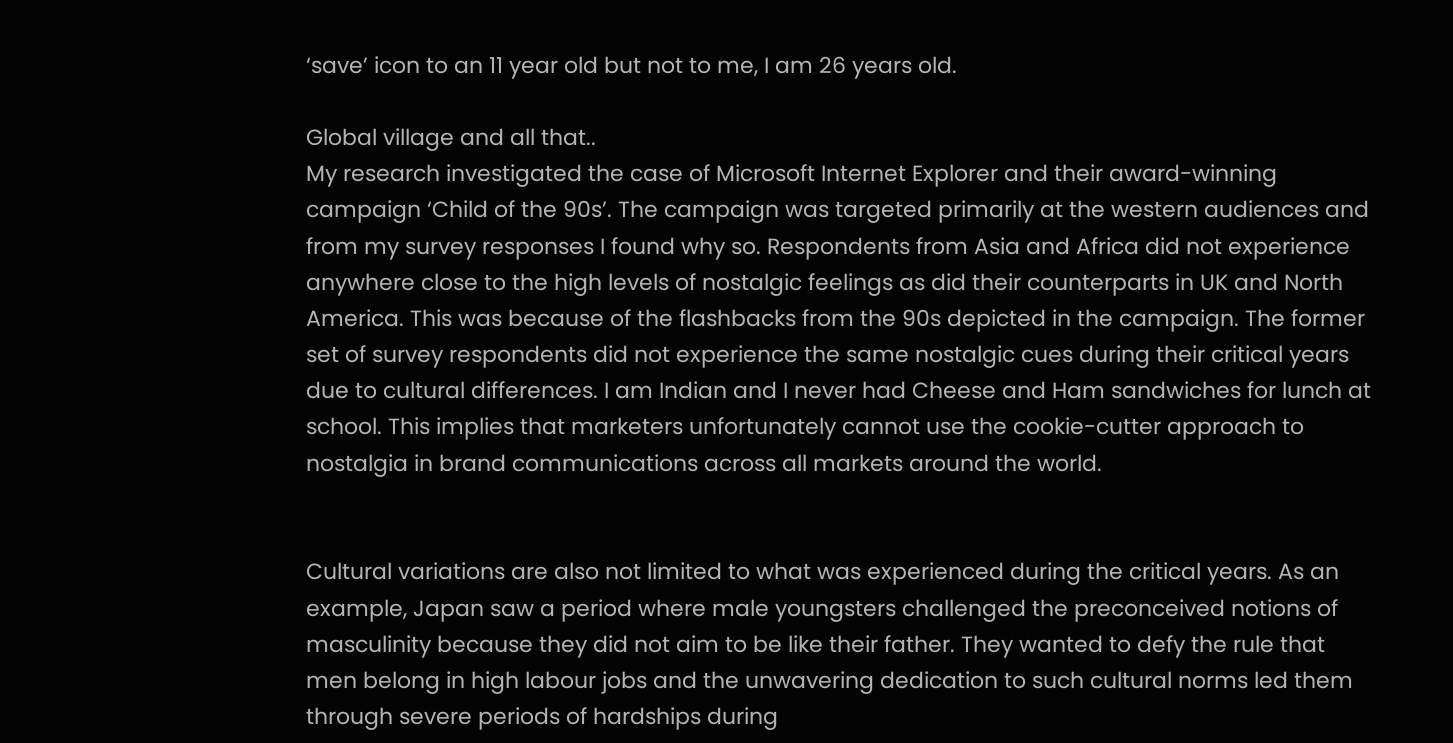‘save’ icon to an 11 year old but not to me, I am 26 years old.

Global village and all that..
My research investigated the case of Microsoft Internet Explorer and their award-winning campaign ‘Child of the 90s’. The campaign was targeted primarily at the western audiences and from my survey responses I found why so. Respondents from Asia and Africa did not experience anywhere close to the high levels of nostalgic feelings as did their counterparts in UK and North America. This was because of the flashbacks from the 90s depicted in the campaign. The former set of survey respondents did not experience the same nostalgic cues during their critical years due to cultural differences. I am Indian and I never had Cheese and Ham sandwiches for lunch at school. This implies that marketers unfortunately cannot use the cookie-cutter approach to nostalgia in brand communications across all markets around the world.


Cultural variations are also not limited to what was experienced during the critical years. As an example, Japan saw a period where male youngsters challenged the preconceived notions of masculinity because they did not aim to be like their father. They wanted to defy the rule that men belong in high labour jobs and the unwavering dedication to such cultural norms led them through severe periods of hardships during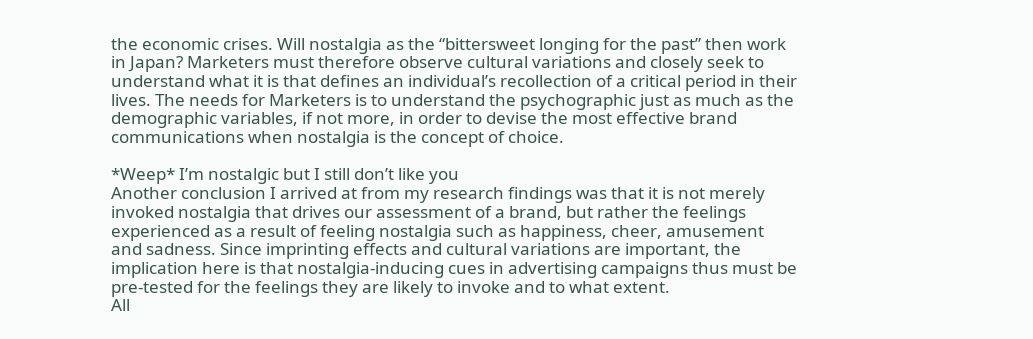the economic crises. Will nostalgia as the “bittersweet longing for the past” then work in Japan? Marketers must therefore observe cultural variations and closely seek to understand what it is that defines an individual’s recollection of a critical period in their lives. The needs for Marketers is to understand the psychographic just as much as the demographic variables, if not more, in order to devise the most effective brand communications when nostalgia is the concept of choice.

*Weep* I’m nostalgic but I still don’t like you
Another conclusion I arrived at from my research findings was that it is not merely invoked nostalgia that drives our assessment of a brand, but rather the feelings experienced as a result of feeling nostalgia such as happiness, cheer, amusement and sadness. Since imprinting effects and cultural variations are important, the implication here is that nostalgia-inducing cues in advertising campaigns thus must be pre-tested for the feelings they are likely to invoke and to what extent.
All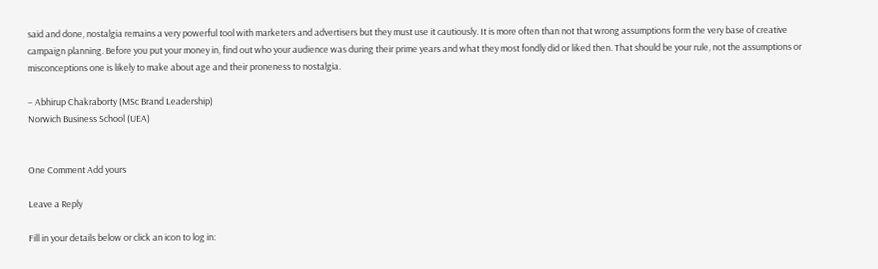said and done, nostalgia remains a very powerful tool with marketers and advertisers but they must use it cautiously. It is more often than not that wrong assumptions form the very base of creative campaign planning. Before you put your money in, find out who your audience was during their prime years and what they most fondly did or liked then. That should be your rule, not the assumptions or misconceptions one is likely to make about age and their proneness to nostalgia.

– Abhirup Chakraborty (MSc Brand Leadership)
Norwich Business School (UEA)


One Comment Add yours

Leave a Reply

Fill in your details below or click an icon to log in: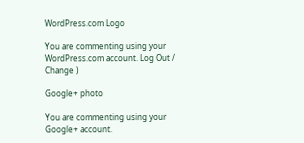WordPress.com Logo

You are commenting using your WordPress.com account. Log Out /  Change )

Google+ photo

You are commenting using your Google+ account.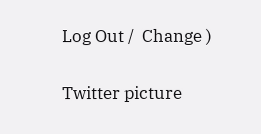Log Out /  Change )

Twitter picture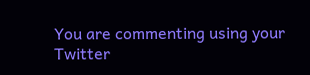You are commenting using your Twitter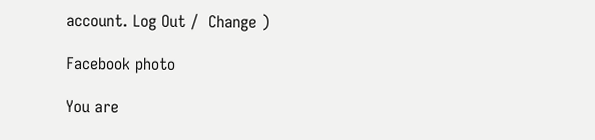account. Log Out /  Change )

Facebook photo

You are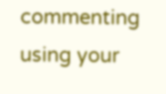commenting using your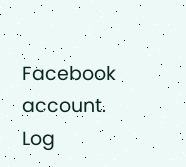Facebook account. Log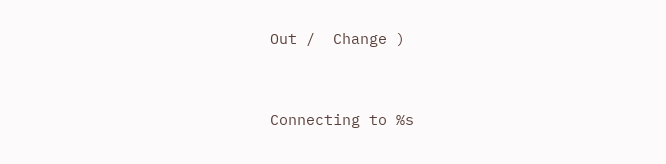Out /  Change )


Connecting to %s